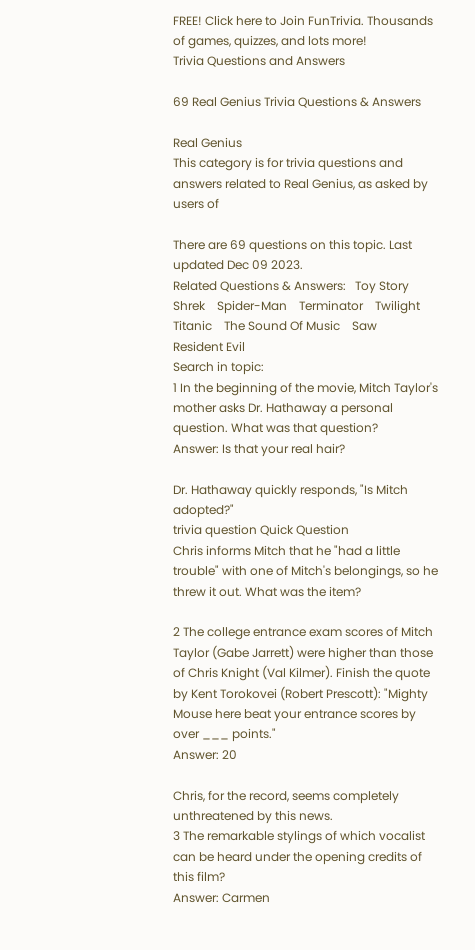FREE! Click here to Join FunTrivia. Thousands of games, quizzes, and lots more!
Trivia Questions and Answers

69 Real Genius Trivia Questions & Answers

Real Genius
This category is for trivia questions and answers related to Real Genius, as asked by users of

There are 69 questions on this topic. Last updated Dec 09 2023.
Related Questions & Answers:   Toy Story    Shrek    Spider-Man    Terminator    Twilight    Titanic    The Sound Of Music    Saw    Resident Evil
Search in topic:
1 In the beginning of the movie, Mitch Taylor's mother asks Dr. Hathaway a personal question. What was that question?
Answer: Is that your real hair?

Dr. Hathaway quickly responds, "Is Mitch adopted?"
trivia question Quick Question
Chris informs Mitch that he "had a little trouble" with one of Mitch's belongings, so he threw it out. What was the item?

2 The college entrance exam scores of Mitch Taylor (Gabe Jarrett) were higher than those of Chris Knight (Val Kilmer). Finish the quote by Kent Torokovei (Robert Prescott): "Mighty Mouse here beat your entrance scores by over ___ points."
Answer: 20

Chris, for the record, seems completely unthreatened by this news.
3 The remarkable stylings of which vocalist can be heard under the opening credits of this film?
Answer: Carmen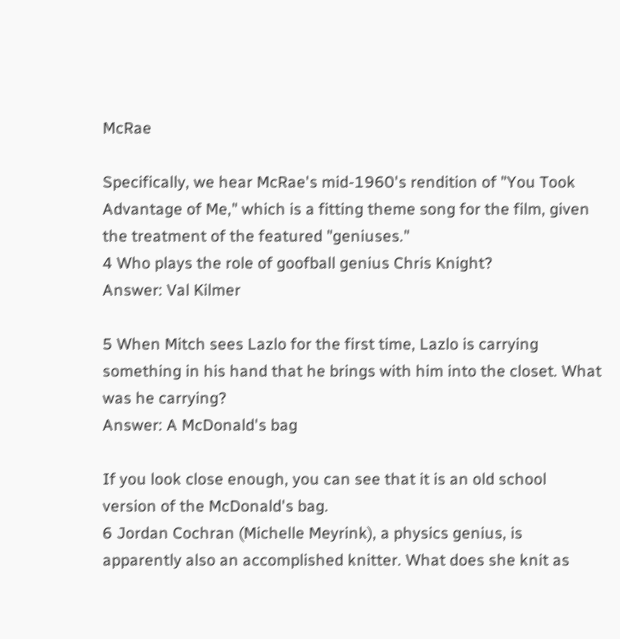McRae

Specifically, we hear McRae's mid-1960's rendition of "You Took Advantage of Me," which is a fitting theme song for the film, given the treatment of the featured "geniuses."
4 Who plays the role of goofball genius Chris Knight?
Answer: Val Kilmer

5 When Mitch sees Lazlo for the first time, Lazlo is carrying something in his hand that he brings with him into the closet. What was he carrying?
Answer: A McDonald's bag

If you look close enough, you can see that it is an old school version of the McDonald's bag.
6 Jordan Cochran (Michelle Meyrink), a physics genius, is apparently also an accomplished knitter. What does she knit as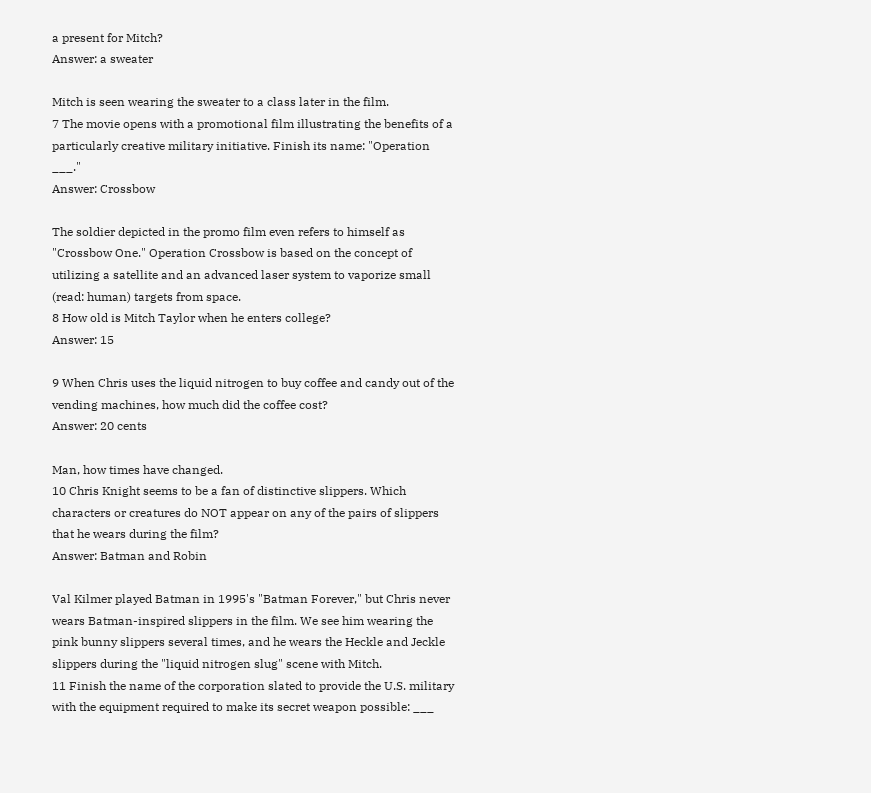a present for Mitch?
Answer: a sweater

Mitch is seen wearing the sweater to a class later in the film.
7 The movie opens with a promotional film illustrating the benefits of a particularly creative military initiative. Finish its name: "Operation ___."
Answer: Crossbow

The soldier depicted in the promo film even refers to himself as "Crossbow One." Operation Crossbow is based on the concept of utilizing a satellite and an advanced laser system to vaporize small (read: human) targets from space.
8 How old is Mitch Taylor when he enters college?
Answer: 15

9 When Chris uses the liquid nitrogen to buy coffee and candy out of the vending machines, how much did the coffee cost?
Answer: 20 cents

Man, how times have changed.
10 Chris Knight seems to be a fan of distinctive slippers. Which characters or creatures do NOT appear on any of the pairs of slippers that he wears during the film?
Answer: Batman and Robin

Val Kilmer played Batman in 1995's "Batman Forever," but Chris never wears Batman-inspired slippers in the film. We see him wearing the pink bunny slippers several times, and he wears the Heckle and Jeckle slippers during the "liquid nitrogen slug" scene with Mitch.
11 Finish the name of the corporation slated to provide the U.S. military with the equipment required to make its secret weapon possible: ___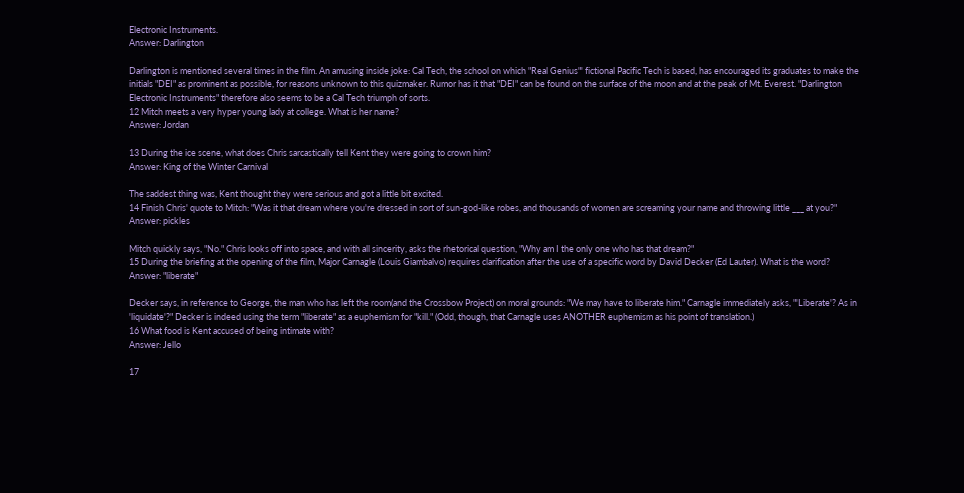Electronic Instruments.
Answer: Darlington

Darlington is mentioned several times in the film. An amusing inside joke: Cal Tech, the school on which "Real Genius"' fictional Pacific Tech is based, has encouraged its graduates to make the initials "DEI" as prominent as possible, for reasons unknown to this quizmaker. Rumor has it that "DEI" can be found on the surface of the moon and at the peak of Mt. Everest. "Darlington Electronic Instruments" therefore also seems to be a Cal Tech triumph of sorts.
12 Mitch meets a very hyper young lady at college. What is her name?
Answer: Jordan

13 During the ice scene, what does Chris sarcastically tell Kent they were going to crown him?
Answer: King of the Winter Carnival

The saddest thing was, Kent thought they were serious and got a little bit excited.
14 Finish Chris' quote to Mitch: "Was it that dream where you're dressed in sort of sun-god-like robes, and thousands of women are screaming your name and throwing little ___ at you?"
Answer: pickles

Mitch quickly says, "No." Chris looks off into space, and with all sincerity, asks the rhetorical question, "Why am I the only one who has that dream?"
15 During the briefing at the opening of the film, Major Carnagle (Louis Giambalvo) requires clarification after the use of a specific word by David Decker (Ed Lauter). What is the word?
Answer: "liberate"

Decker says, in reference to George, the man who has left the room(and the Crossbow Project) on moral grounds: "We may have to liberate him." Carnagle immediately asks, "'Liberate'? As in 'liquidate'?" Decker is indeed using the term "liberate" as a euphemism for "kill." (Odd, though, that Carnagle uses ANOTHER euphemism as his point of translation.)
16 What food is Kent accused of being intimate with?
Answer: Jello

17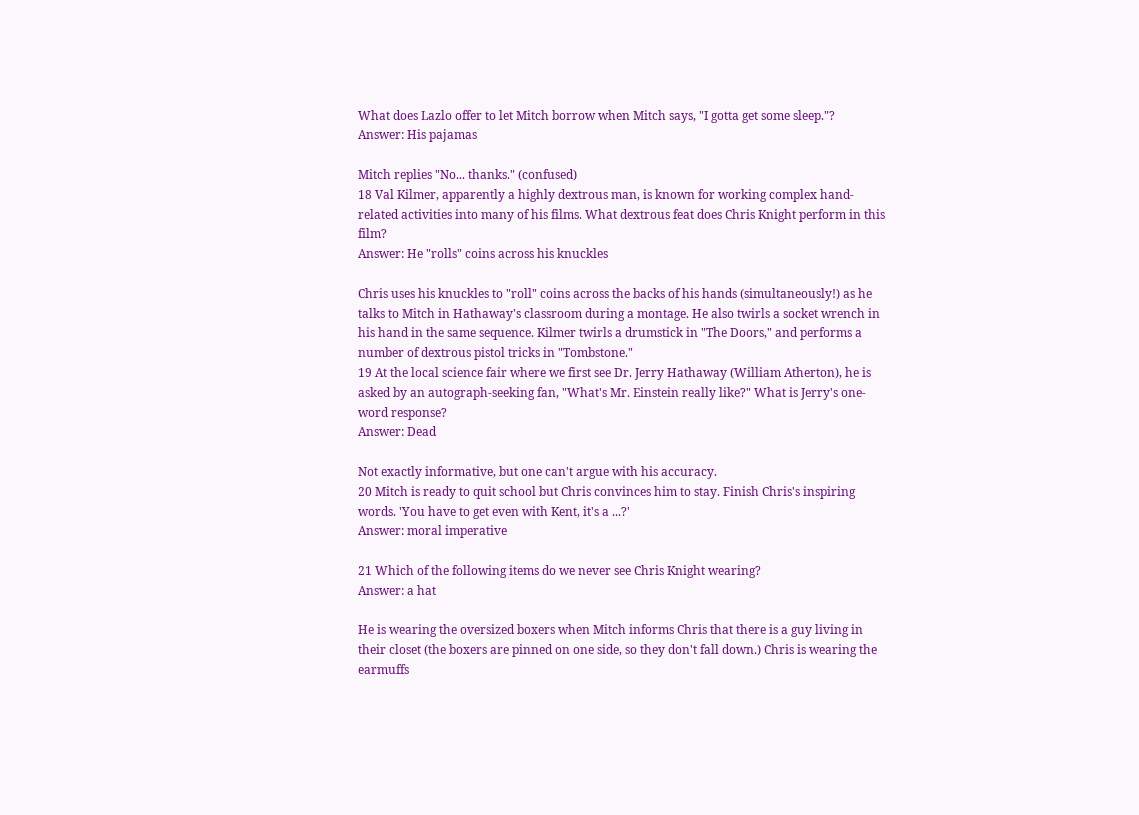What does Lazlo offer to let Mitch borrow when Mitch says, "I gotta get some sleep."?
Answer: His pajamas

Mitch replies "No... thanks." (confused)
18 Val Kilmer, apparently a highly dextrous man, is known for working complex hand-related activities into many of his films. What dextrous feat does Chris Knight perform in this film?
Answer: He "rolls" coins across his knuckles

Chris uses his knuckles to "roll" coins across the backs of his hands (simultaneously!) as he talks to Mitch in Hathaway's classroom during a montage. He also twirls a socket wrench in his hand in the same sequence. Kilmer twirls a drumstick in "The Doors," and performs a number of dextrous pistol tricks in "Tombstone."
19 At the local science fair where we first see Dr. Jerry Hathaway (William Atherton), he is asked by an autograph-seeking fan, "What's Mr. Einstein really like?" What is Jerry's one-word response?
Answer: Dead

Not exactly informative, but one can't argue with his accuracy.
20 Mitch is ready to quit school but Chris convinces him to stay. Finish Chris's inspiring words. 'You have to get even with Kent, it's a ...?'
Answer: moral imperative

21 Which of the following items do we never see Chris Knight wearing?
Answer: a hat

He is wearing the oversized boxers when Mitch informs Chris that there is a guy living in their closet (the boxers are pinned on one side, so they don't fall down.) Chris is wearing the earmuffs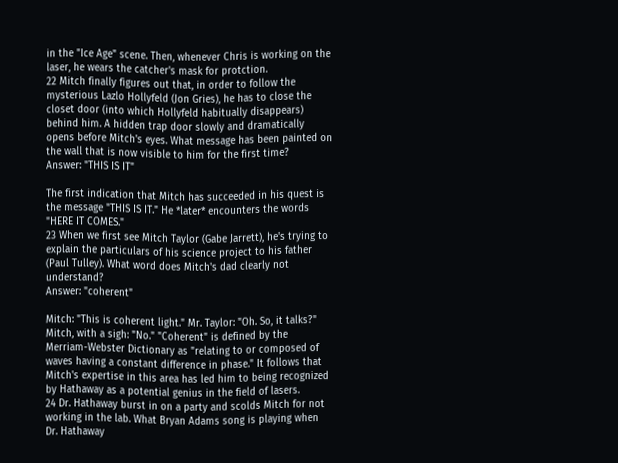in the "Ice Age" scene. Then, whenever Chris is working on the laser, he wears the catcher's mask for protction.
22 Mitch finally figures out that, in order to follow the mysterious Lazlo Hollyfeld (Jon Gries), he has to close the closet door (into which Hollyfeld habitually disappears) behind him. A hidden trap door slowly and dramatically opens before Mitch's eyes. What message has been painted on the wall that is now visible to him for the first time?
Answer: "THIS IS IT"

The first indication that Mitch has succeeded in his quest is the message "THIS IS IT." He *later* encounters the words "HERE IT COMES."
23 When we first see Mitch Taylor (Gabe Jarrett), he's trying to explain the particulars of his science project to his father (Paul Tulley). What word does Mitch's dad clearly not understand?
Answer: "coherent"

Mitch: "This is coherent light." Mr. Taylor: "Oh. So, it talks?" Mitch, with a sigh: "No." "Coherent" is defined by the Merriam-Webster Dictionary as "relating to or composed of waves having a constant difference in phase." It follows that Mitch's expertise in this area has led him to being recognized by Hathaway as a potential genius in the field of lasers.
24 Dr. Hathaway burst in on a party and scolds Mitch for not working in the lab. What Bryan Adams song is playing when Dr. Hathaway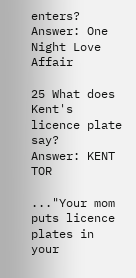enters?
Answer: One Night Love Affair

25 What does Kent's licence plate say?
Answer: KENT TOR

..."Your mom puts licence plates in your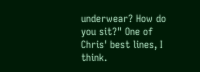underwear? How do you sit?" One of Chris' best lines, I think.